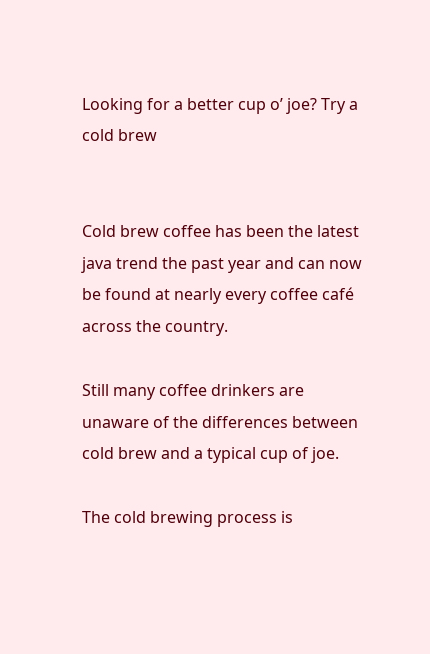Looking for a better cup o’ joe? Try a cold brew


Cold brew coffee has been the latest java trend the past year and can now be found at nearly every coffee café across the country.

Still many coffee drinkers are unaware of the differences between cold brew and a typical cup of joe.

The cold brewing process is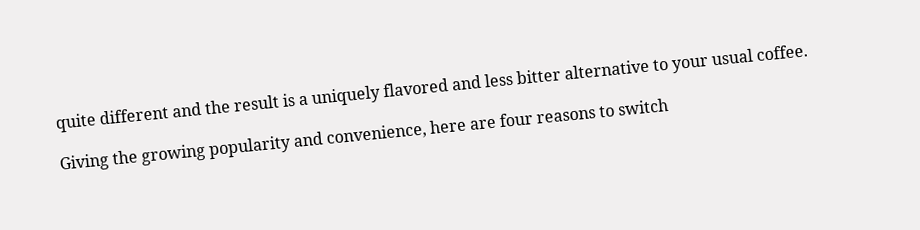quite different and the result is a uniquely flavored and less bitter alternative to your usual coffee.

Giving the growing popularity and convenience, here are four reasons to switch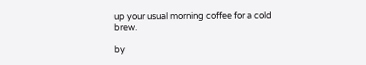up your usual morning coffee for a cold brew.

by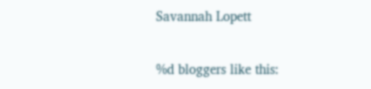Savannah Lopett

%d bloggers like this: